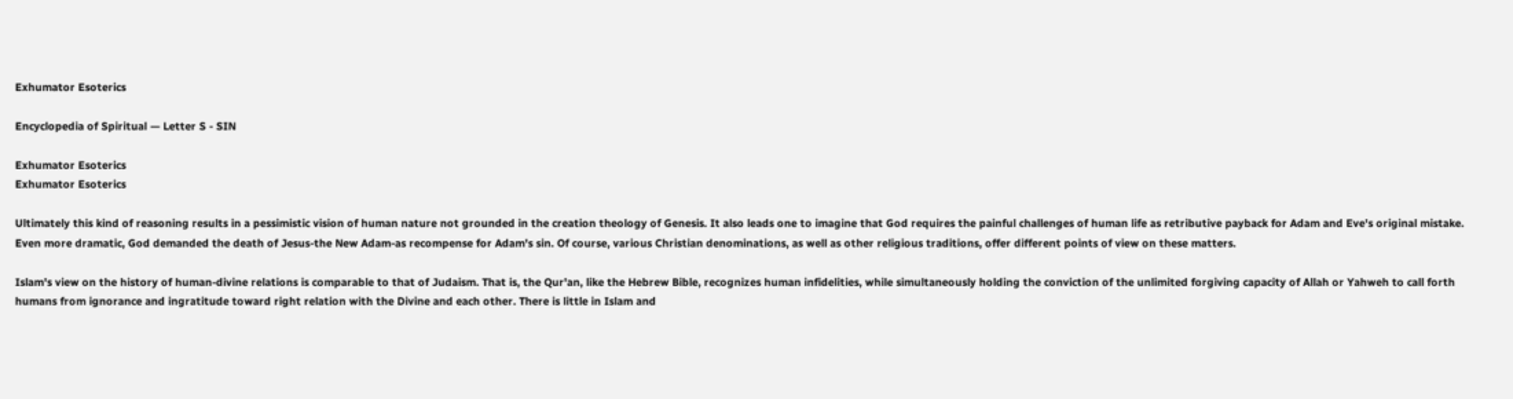Exhumator Esoterics

Encyclopedia of Spiritual — Letter S - SIN

Exhumator Esoterics
Exhumator Esoterics

Ultimately this kind of reasoning results in a pessimistic vision of human nature not grounded in the creation theology of Genesis. It also leads one to imagine that God requires the painful challenges of human life as retributive payback for Adam and Eve's original mistake. Even more dramatic, God demanded the death of Jesus-the New Adam-as recompense for Adam's sin. Of course, various Christian denominations, as well as other religious traditions, offer different points of view on these matters.

Islam's view on the history of human-divine relations is comparable to that of Judaism. That is, the Qur'an, like the Hebrew Bible, recognizes human infidelities, while simultaneously holding the conviction of the unlimited forgiving capacity of Allah or Yahweh to call forth humans from ignorance and ingratitude toward right relation with the Divine and each other. There is little in Islam and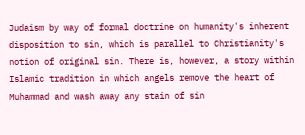Judaism by way of formal doctrine on humanity's inherent disposition to sin, which is parallel to Christianity's notion of original sin. There is, however, a story within Islamic tradition in which angels remove the heart of Muhammad and wash away any stain of sin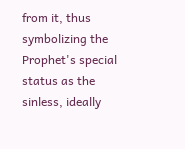from it, thus symbolizing the Prophet's special status as the sinless, ideally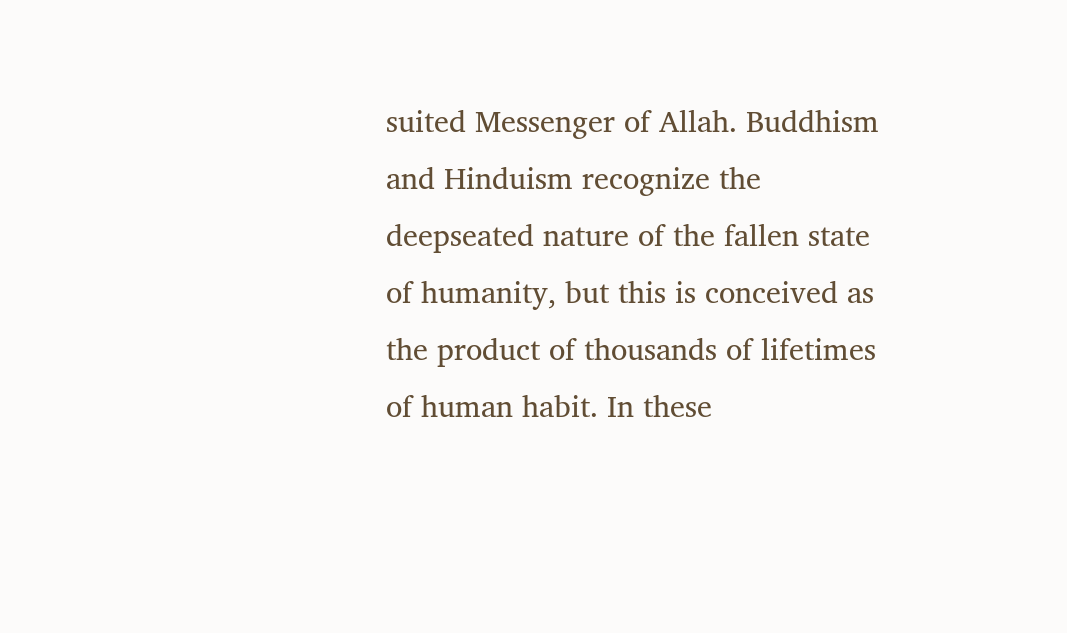suited Messenger of Allah. Buddhism and Hinduism recognize the deepseated nature of the fallen state of humanity, but this is conceived as the product of thousands of lifetimes of human habit. In these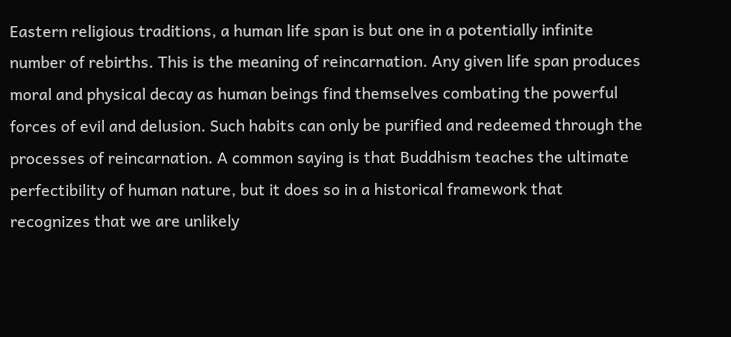Eastern religious traditions, a human life span is but one in a potentially infinite number of rebirths. This is the meaning of reincarnation. Any given life span produces moral and physical decay as human beings find themselves combating the powerful forces of evil and delusion. Such habits can only be purified and redeemed through the processes of reincarnation. A common saying is that Buddhism teaches the ultimate perfectibility of human nature, but it does so in a historical framework that recognizes that we are unlikely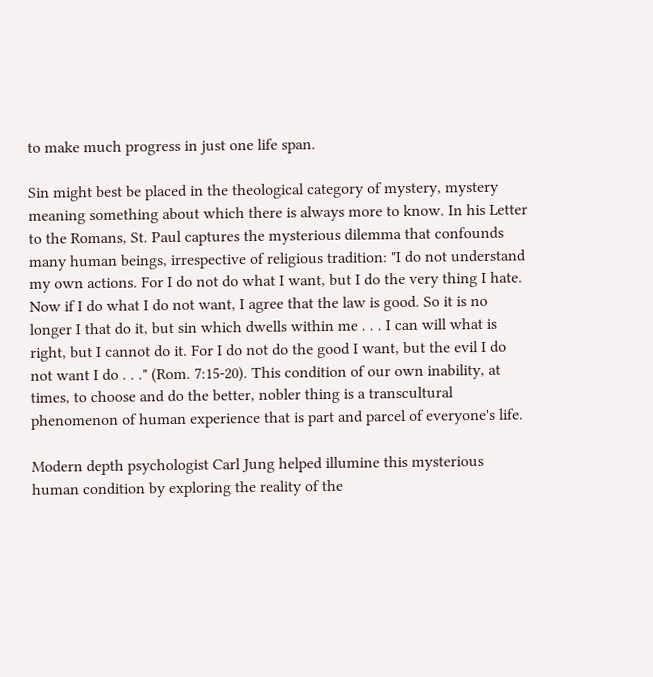to make much progress in just one life span.

Sin might best be placed in the theological category of mystery, mystery meaning something about which there is always more to know. In his Letter to the Romans, St. Paul captures the mysterious dilemma that confounds many human beings, irrespective of religious tradition: "I do not understand my own actions. For I do not do what I want, but I do the very thing I hate. Now if I do what I do not want, I agree that the law is good. So it is no longer I that do it, but sin which dwells within me . . . I can will what is right, but I cannot do it. For I do not do the good I want, but the evil I do not want I do . . ." (Rom. 7:15-20). This condition of our own inability, at times, to choose and do the better, nobler thing is a transcultural phenomenon of human experience that is part and parcel of everyone's life.

Modern depth psychologist Carl Jung helped illumine this mysterious human condition by exploring the reality of the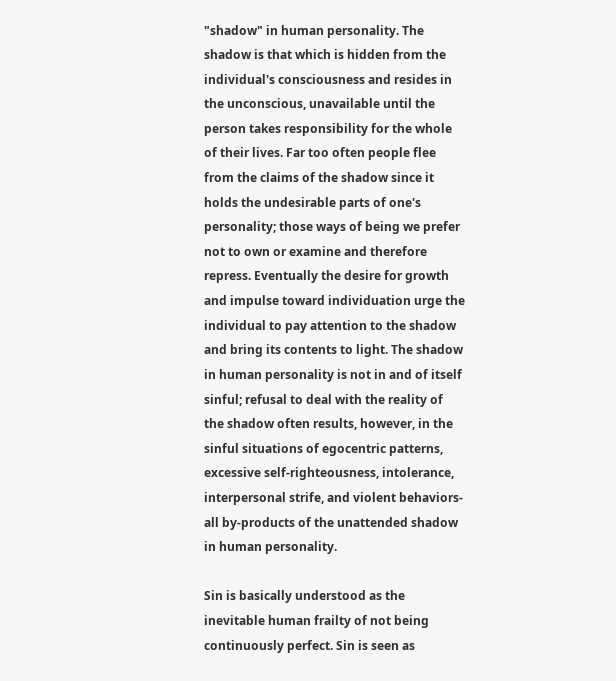"shadow" in human personality. The shadow is that which is hidden from the individual's consciousness and resides in the unconscious, unavailable until the person takes responsibility for the whole of their lives. Far too often people flee from the claims of the shadow since it holds the undesirable parts of one's personality; those ways of being we prefer not to own or examine and therefore repress. Eventually the desire for growth and impulse toward individuation urge the individual to pay attention to the shadow and bring its contents to light. The shadow in human personality is not in and of itself sinful; refusal to deal with the reality of the shadow often results, however, in the sinful situations of egocentric patterns, excessive self-righteousness, intolerance, interpersonal strife, and violent behaviors-all by-products of the unattended shadow in human personality.

Sin is basically understood as the inevitable human frailty of not being continuously perfect. Sin is seen as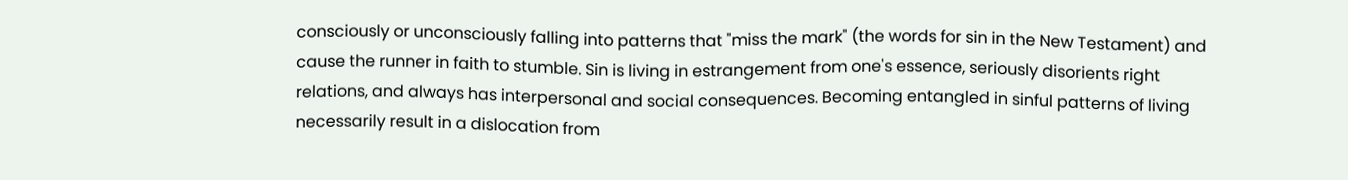consciously or unconsciously falling into patterns that "miss the mark" (the words for sin in the New Testament) and cause the runner in faith to stumble. Sin is living in estrangement from one's essence, seriously disorients right relations, and always has interpersonal and social consequences. Becoming entangled in sinful patterns of living necessarily result in a dislocation from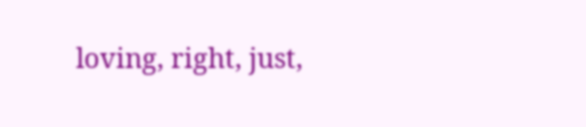loving, right, just,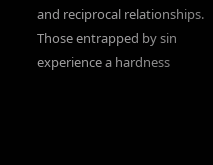and reciprocal relationships. Those entrapped by sin experience a hardness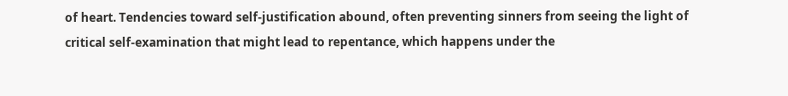of heart. Tendencies toward self-justification abound, often preventing sinners from seeing the light of critical self-examination that might lead to repentance, which happens under the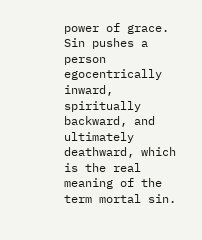power of grace. Sin pushes a person egocentrically inward, spiritually backward, and ultimately deathward, which is the real meaning of the term mortal sin.